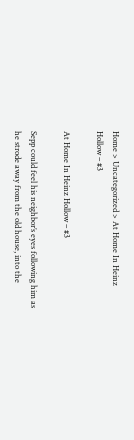Home > Uncategorized > At Home In Heinz Hollow – #3

At Home In Heinz Hollow – #3

Sepp could feel his neighbor’s eyes following him as he strode away from the old house, into the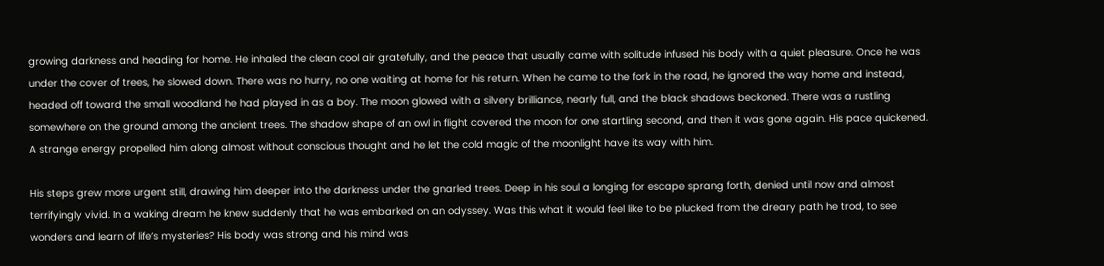growing darkness and heading for home. He inhaled the clean cool air gratefully, and the peace that usually came with solitude infused his body with a quiet pleasure. Once he was under the cover of trees, he slowed down. There was no hurry, no one waiting at home for his return. When he came to the fork in the road, he ignored the way home and instead, headed off toward the small woodland he had played in as a boy. The moon glowed with a silvery brilliance, nearly full, and the black shadows beckoned. There was a rustling somewhere on the ground among the ancient trees. The shadow shape of an owl in flight covered the moon for one startling second, and then it was gone again. His pace quickened. A strange energy propelled him along almost without conscious thought and he let the cold magic of the moonlight have its way with him.

His steps grew more urgent still, drawing him deeper into the darkness under the gnarled trees. Deep in his soul a longing for escape sprang forth, denied until now and almost terrifyingly vivid. In a waking dream he knew suddenly that he was embarked on an odyssey. Was this what it would feel like to be plucked from the dreary path he trod, to see wonders and learn of life’s mysteries? His body was strong and his mind was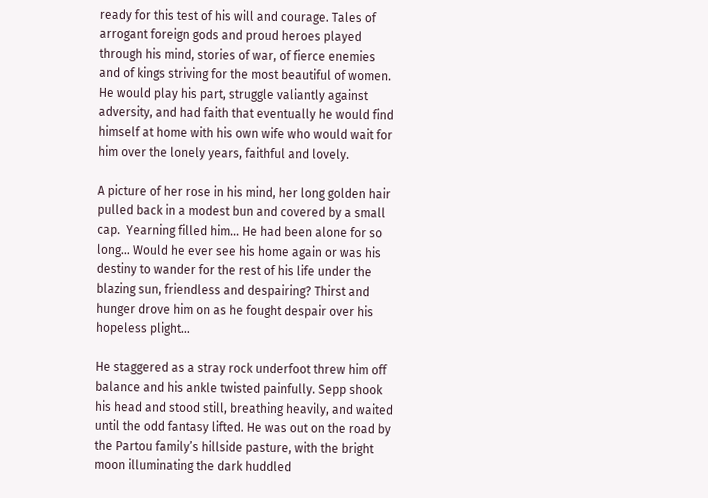ready for this test of his will and courage. Tales of arrogant foreign gods and proud heroes played through his mind, stories of war, of fierce enemies and of kings striving for the most beautiful of women. He would play his part, struggle valiantly against adversity, and had faith that eventually he would find himself at home with his own wife who would wait for him over the lonely years, faithful and lovely.

A picture of her rose in his mind, her long golden hair pulled back in a modest bun and covered by a small cap.  Yearning filled him… He had been alone for so long… Would he ever see his home again or was his destiny to wander for the rest of his life under the blazing sun, friendless and despairing? Thirst and hunger drove him on as he fought despair over his hopeless plight…

He staggered as a stray rock underfoot threw him off balance and his ankle twisted painfully. Sepp shook his head and stood still, breathing heavily, and waited until the odd fantasy lifted. He was out on the road by the Partou family’s hillside pasture, with the bright moon illuminating the dark huddled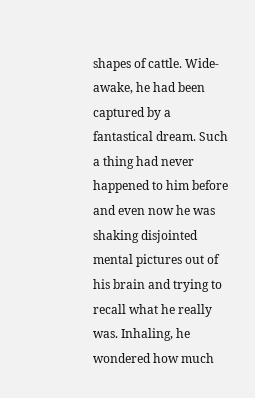shapes of cattle. Wide-awake, he had been captured by a fantastical dream. Such a thing had never happened to him before and even now he was shaking disjointed mental pictures out of his brain and trying to recall what he really was. Inhaling, he wondered how much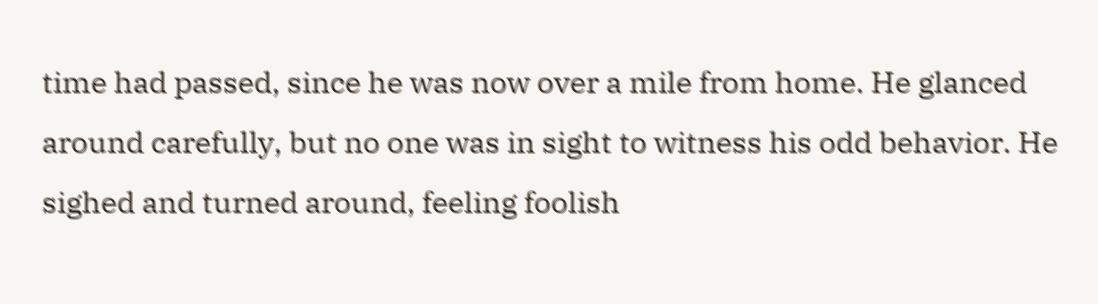time had passed, since he was now over a mile from home. He glanced around carefully, but no one was in sight to witness his odd behavior. He sighed and turned around, feeling foolish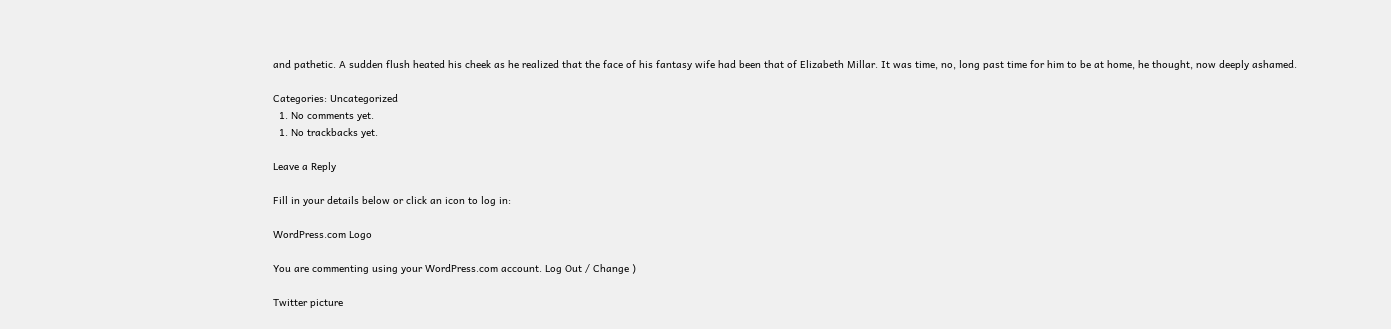and pathetic. A sudden flush heated his cheek as he realized that the face of his fantasy wife had been that of Elizabeth Millar. It was time, no, long past time for him to be at home, he thought, now deeply ashamed.

Categories: Uncategorized
  1. No comments yet.
  1. No trackbacks yet.

Leave a Reply

Fill in your details below or click an icon to log in:

WordPress.com Logo

You are commenting using your WordPress.com account. Log Out / Change )

Twitter picture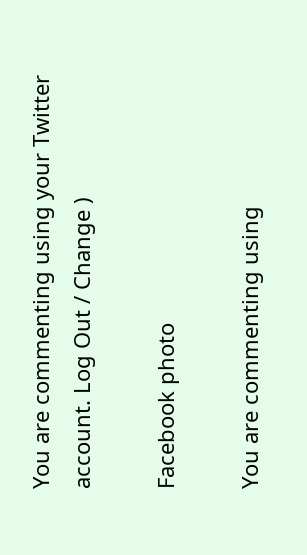You are commenting using your Twitter account. Log Out / Change )

Facebook photo

You are commenting using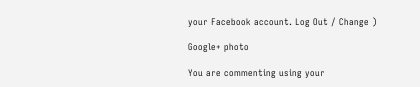your Facebook account. Log Out / Change )

Google+ photo

You are commenting using your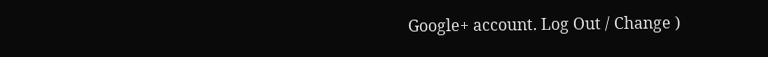Google+ account. Log Out / Change )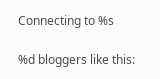Connecting to %s

%d bloggers like this: